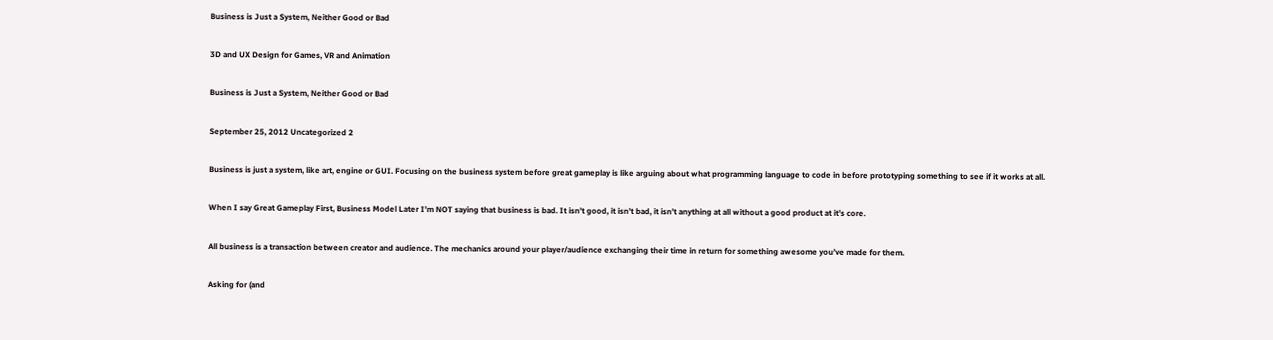Business is Just a System, Neither Good or Bad

3D and UX Design for Games, VR and Animation

Business is Just a System, Neither Good or Bad

September 25, 2012 Uncategorized 2

Business is just a system, like art, engine or GUI. Focusing on the business system before great gameplay is like arguing about what programming language to code in before prototyping something to see if it works at all.

When I say Great Gameplay First, Business Model Later I’m NOT saying that business is bad. It isn’t good, it isn’t bad, it isn’t anything at all without a good product at it’s core.

All business is a transaction between creator and audience. The mechanics around your player/audience exchanging their time in return for something awesome you’ve made for them.

Asking for (and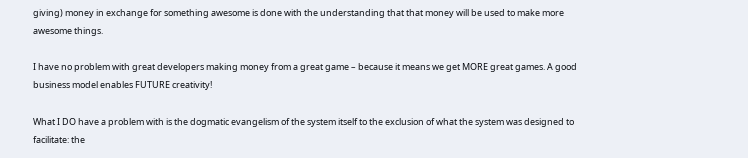giving) money in exchange for something awesome is done with the understanding that that money will be used to make more awesome things.

I have no problem with great developers making money from a great game – because it means we get MORE great games. A good business model enables FUTURE creativity!

What I DO have a problem with is the dogmatic evangelism of the system itself to the exclusion of what the system was designed to facilitate: the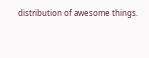distribution of awesome things.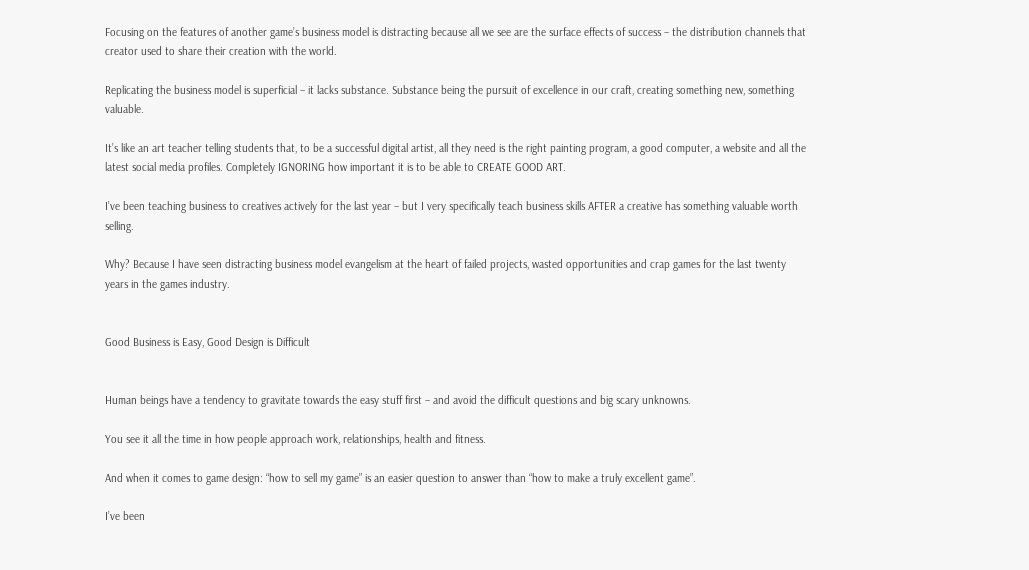Focusing on the features of another game’s business model is distracting because all we see are the surface effects of success – the distribution channels that creator used to share their creation with the world.

Replicating the business model is superficial – it lacks substance. Substance being the pursuit of excellence in our craft, creating something new, something valuable.

It’s like an art teacher telling students that, to be a successful digital artist, all they need is the right painting program, a good computer, a website and all the latest social media profiles. Completely IGNORING how important it is to be able to CREATE GOOD ART.

I’ve been teaching business to creatives actively for the last year – but I very specifically teach business skills AFTER a creative has something valuable worth selling.

Why? Because I have seen distracting business model evangelism at the heart of failed projects, wasted opportunities and crap games for the last twenty years in the games industry.


Good Business is Easy, Good Design is Difficult


Human beings have a tendency to gravitate towards the easy stuff first – and avoid the difficult questions and big scary unknowns.

You see it all the time in how people approach work, relationships, health and fitness.

And when it comes to game design: “how to sell my game” is an easier question to answer than “how to make a truly excellent game”.

I’ve been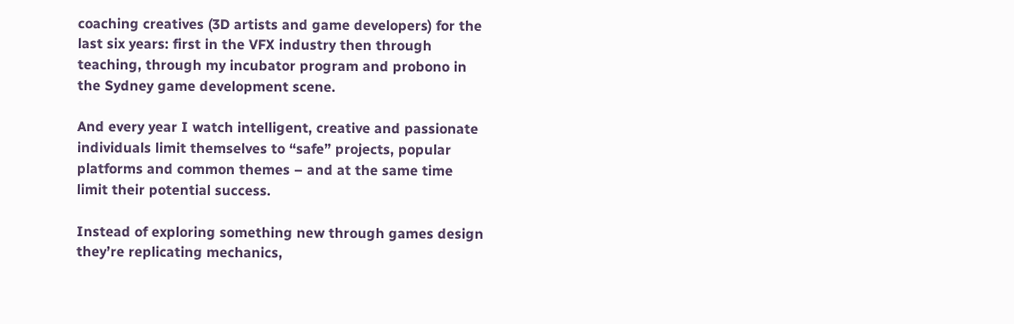coaching creatives (3D artists and game developers) for the last six years: first in the VFX industry then through teaching, through my incubator program and probono in the Sydney game development scene.

And every year I watch intelligent, creative and passionate individuals limit themselves to “safe” projects, popular platforms and common themes – and at the same time limit their potential success.

Instead of exploring something new through games design they’re replicating mechanics,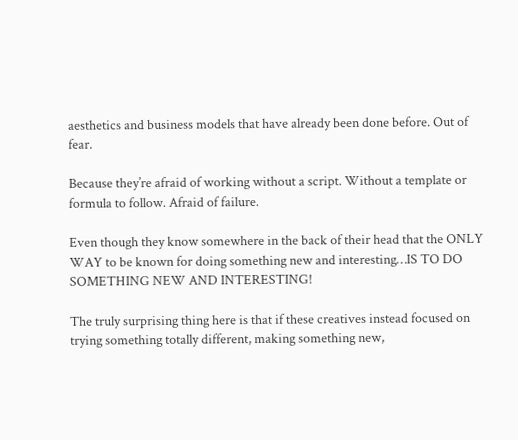aesthetics and business models that have already been done before. Out of fear.

Because they’re afraid of working without a script. Without a template or formula to follow. Afraid of failure.

Even though they know somewhere in the back of their head that the ONLY WAY to be known for doing something new and interesting…IS TO DO SOMETHING NEW AND INTERESTING!

The truly surprising thing here is that if these creatives instead focused on trying something totally different, making something new,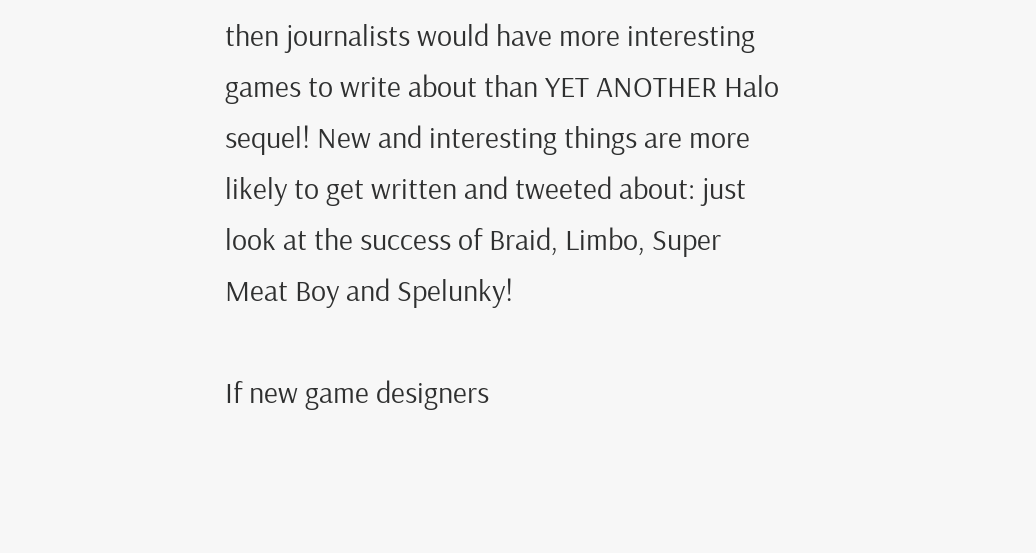then journalists would have more interesting games to write about than YET ANOTHER Halo sequel! New and interesting things are more likely to get written and tweeted about: just look at the success of Braid, Limbo, Super Meat Boy and Spelunky!

If new game designers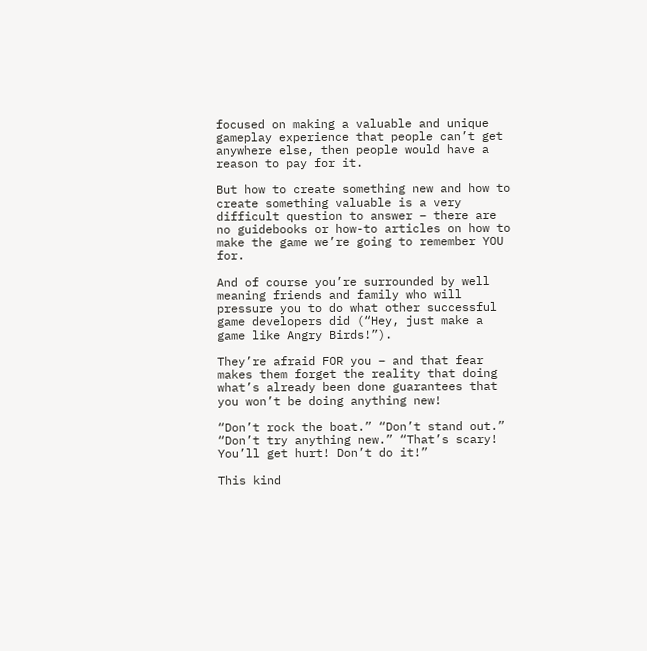focused on making a valuable and unique gameplay experience that people can’t get anywhere else, then people would have a reason to pay for it.

But how to create something new and how to create something valuable is a very difficult question to answer – there are no guidebooks or how-to articles on how to make the game we’re going to remember YOU for.

And of course you’re surrounded by well meaning friends and family who will pressure you to do what other successful game developers did (“Hey, just make a game like Angry Birds!”).

They’re afraid FOR you – and that fear makes them forget the reality that doing what’s already been done guarantees that you won’t be doing anything new!

“Don’t rock the boat.” “Don’t stand out.” “Don’t try anything new.” “That’s scary! You’ll get hurt! Don’t do it!”

This kind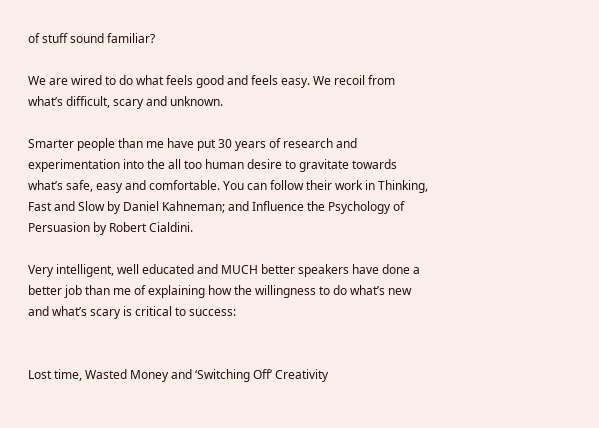of stuff sound familiar?

We are wired to do what feels good and feels easy. We recoil from what’s difficult, scary and unknown.

Smarter people than me have put 30 years of research and experimentation into the all too human desire to gravitate towards what’s safe, easy and comfortable. You can follow their work in Thinking, Fast and Slow by Daniel Kahneman; and Influence the Psychology of Persuasion by Robert Cialdini.

Very intelligent, well educated and MUCH better speakers have done a better job than me of explaining how the willingness to do what’s new and what’s scary is critical to success:


Lost time, Wasted Money and ‘Switching Off’ Creativity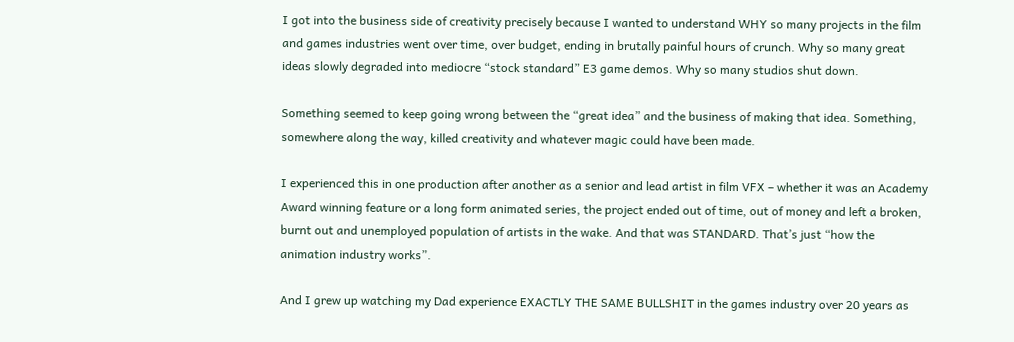I got into the business side of creativity precisely because I wanted to understand WHY so many projects in the film and games industries went over time, over budget, ending in brutally painful hours of crunch. Why so many great ideas slowly degraded into mediocre “stock standard” E3 game demos. Why so many studios shut down.

Something seemed to keep going wrong between the “great idea” and the business of making that idea. Something, somewhere along the way, killed creativity and whatever magic could have been made.

I experienced this in one production after another as a senior and lead artist in film VFX – whether it was an Academy Award winning feature or a long form animated series, the project ended out of time, out of money and left a broken, burnt out and unemployed population of artists in the wake. And that was STANDARD. That’s just “how the animation industry works”.

And I grew up watching my Dad experience EXACTLY THE SAME BULLSHIT in the games industry over 20 years as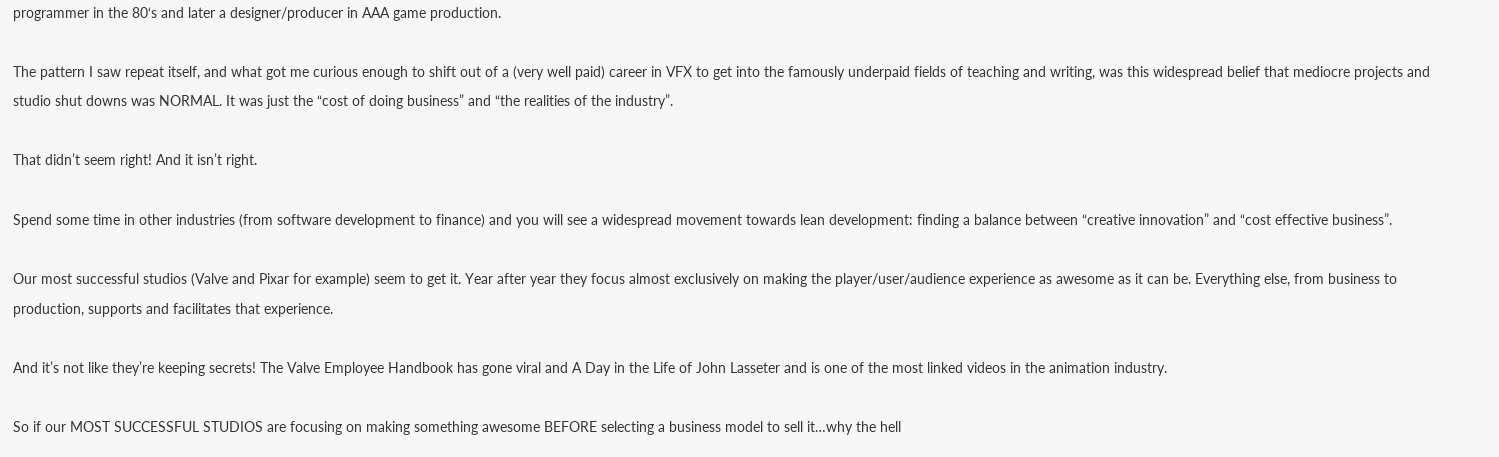programmer in the 80‘s and later a designer/producer in AAA game production.

The pattern I saw repeat itself, and what got me curious enough to shift out of a (very well paid) career in VFX to get into the famously underpaid fields of teaching and writing, was this widespread belief that mediocre projects and studio shut downs was NORMAL. It was just the “cost of doing business” and “the realities of the industry”.

That didn’t seem right! And it isn’t right.

Spend some time in other industries (from software development to finance) and you will see a widespread movement towards lean development: finding a balance between “creative innovation” and “cost effective business”.

Our most successful studios (Valve and Pixar for example) seem to get it. Year after year they focus almost exclusively on making the player/user/audience experience as awesome as it can be. Everything else, from business to production, supports and facilitates that experience.

And it’s not like they’re keeping secrets! The Valve Employee Handbook has gone viral and A Day in the Life of John Lasseter and is one of the most linked videos in the animation industry.

So if our MOST SUCCESSFUL STUDIOS are focusing on making something awesome BEFORE selecting a business model to sell it…why the hell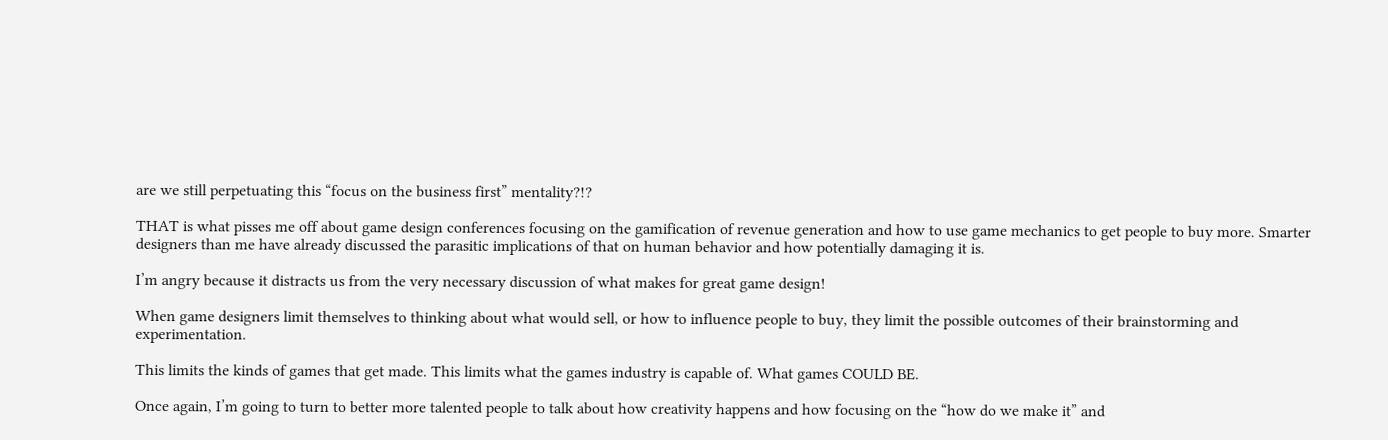are we still perpetuating this “focus on the business first” mentality?!?

THAT is what pisses me off about game design conferences focusing on the gamification of revenue generation and how to use game mechanics to get people to buy more. Smarter designers than me have already discussed the parasitic implications of that on human behavior and how potentially damaging it is.

I’m angry because it distracts us from the very necessary discussion of what makes for great game design!

When game designers limit themselves to thinking about what would sell, or how to influence people to buy, they limit the possible outcomes of their brainstorming and experimentation.

This limits the kinds of games that get made. This limits what the games industry is capable of. What games COULD BE.

Once again, I’m going to turn to better more talented people to talk about how creativity happens and how focusing on the “how do we make it” and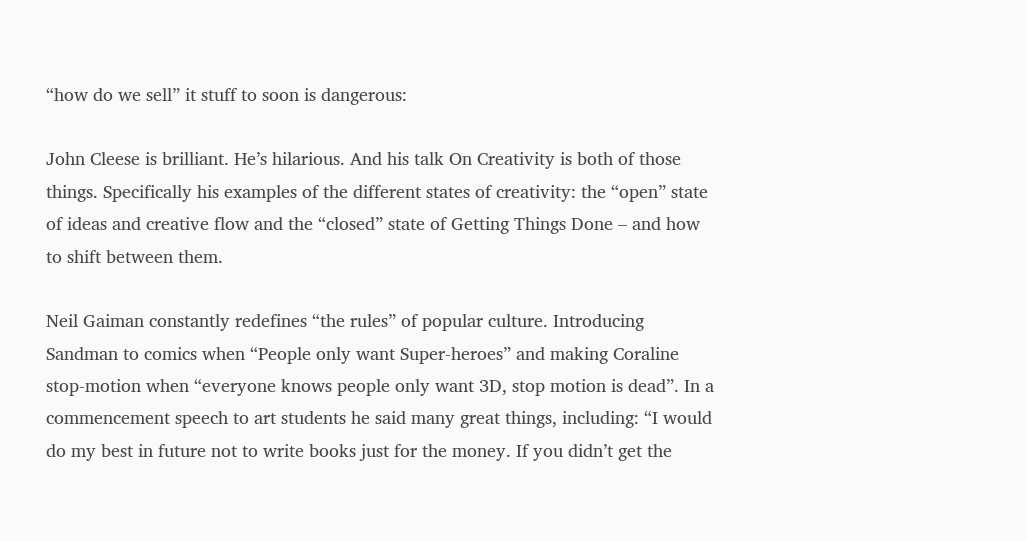“how do we sell” it stuff to soon is dangerous:

John Cleese is brilliant. He’s hilarious. And his talk On Creativity is both of those things. Specifically his examples of the different states of creativity: the “open” state of ideas and creative flow and the “closed” state of Getting Things Done – and how to shift between them.

Neil Gaiman constantly redefines “the rules” of popular culture. Introducing Sandman to comics when “People only want Super-heroes” and making Coraline stop-motion when “everyone knows people only want 3D, stop motion is dead”. In a commencement speech to art students he said many great things, including: “I would do my best in future not to write books just for the money. If you didn’t get the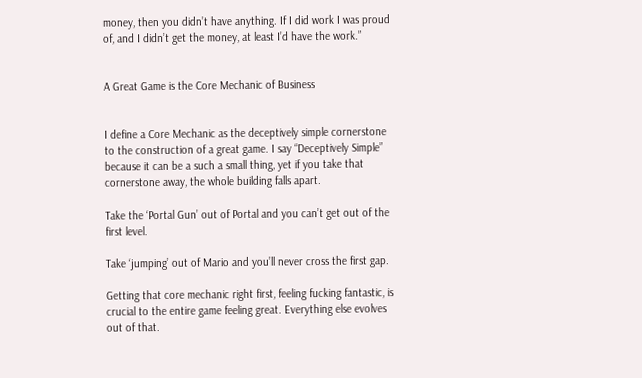money, then you didn’t have anything. If I did work I was proud of, and I didn’t get the money, at least I’d have the work.”


A Great Game is the Core Mechanic of Business


I define a Core Mechanic as the deceptively simple cornerstone to the construction of a great game. I say “Deceptively Simple” because it can be a such a small thing, yet if you take that cornerstone away, the whole building falls apart.

Take the ‘Portal Gun’ out of Portal and you can’t get out of the first level.

Take ‘jumping’ out of Mario and you’ll never cross the first gap.

Getting that core mechanic right first, feeling fucking fantastic, is crucial to the entire game feeling great. Everything else evolves out of that.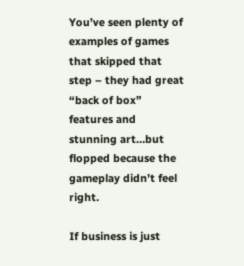You’ve seen plenty of examples of games that skipped that step – they had great “back of box” features and stunning art…but flopped because the gameplay didn’t feel right.

If business is just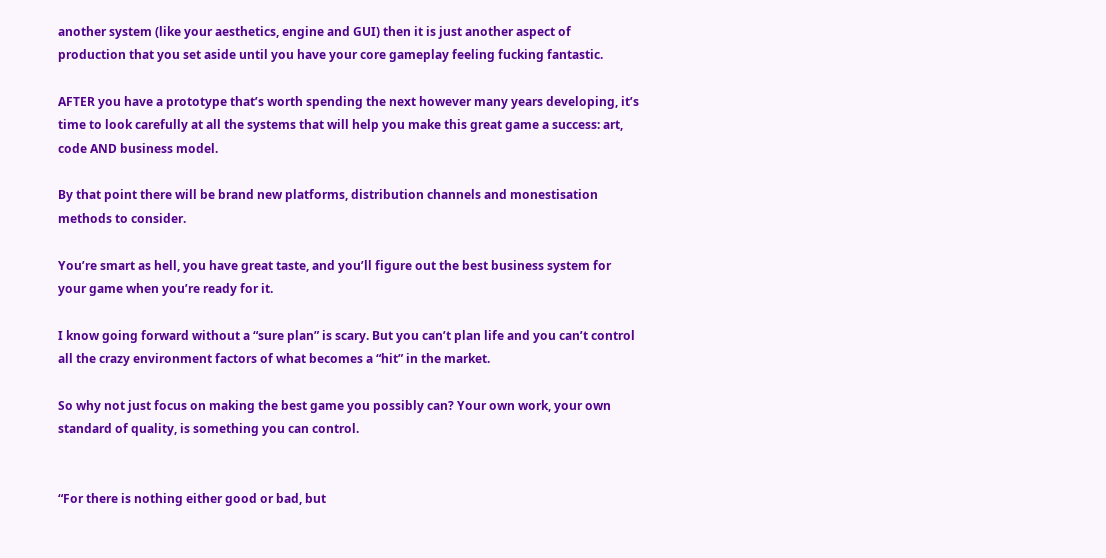another system (like your aesthetics, engine and GUI) then it is just another aspect of production that you set aside until you have your core gameplay feeling fucking fantastic.

AFTER you have a prototype that’s worth spending the next however many years developing, it’s time to look carefully at all the systems that will help you make this great game a success: art, code AND business model.

By that point there will be brand new platforms, distribution channels and monestisation methods to consider.

You’re smart as hell, you have great taste, and you’ll figure out the best business system for your game when you’re ready for it.

I know going forward without a “sure plan” is scary. But you can’t plan life and you can’t control all the crazy environment factors of what becomes a “hit” in the market.

So why not just focus on making the best game you possibly can? Your own work, your own standard of quality, is something you can control.


“For there is nothing either good or bad, but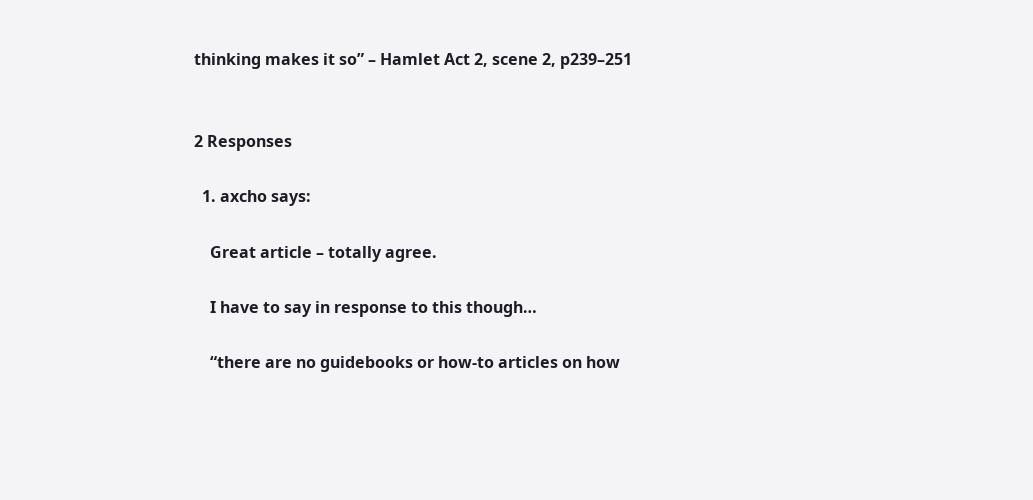thinking makes it so” – Hamlet Act 2, scene 2, p239–251


2 Responses

  1. axcho says:

    Great article – totally agree.

    I have to say in response to this though…

    “there are no guidebooks or how-to articles on how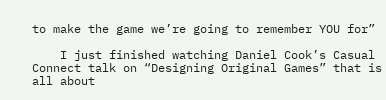to make the game we’re going to remember YOU for”

    I just finished watching Daniel Cook’s Casual Connect talk on “Designing Original Games” that is all about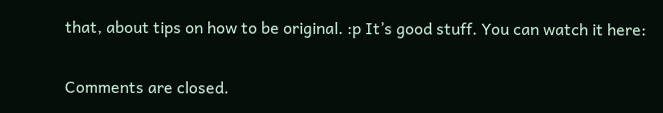that, about tips on how to be original. :p It’s good stuff. You can watch it here:

Comments are closed.